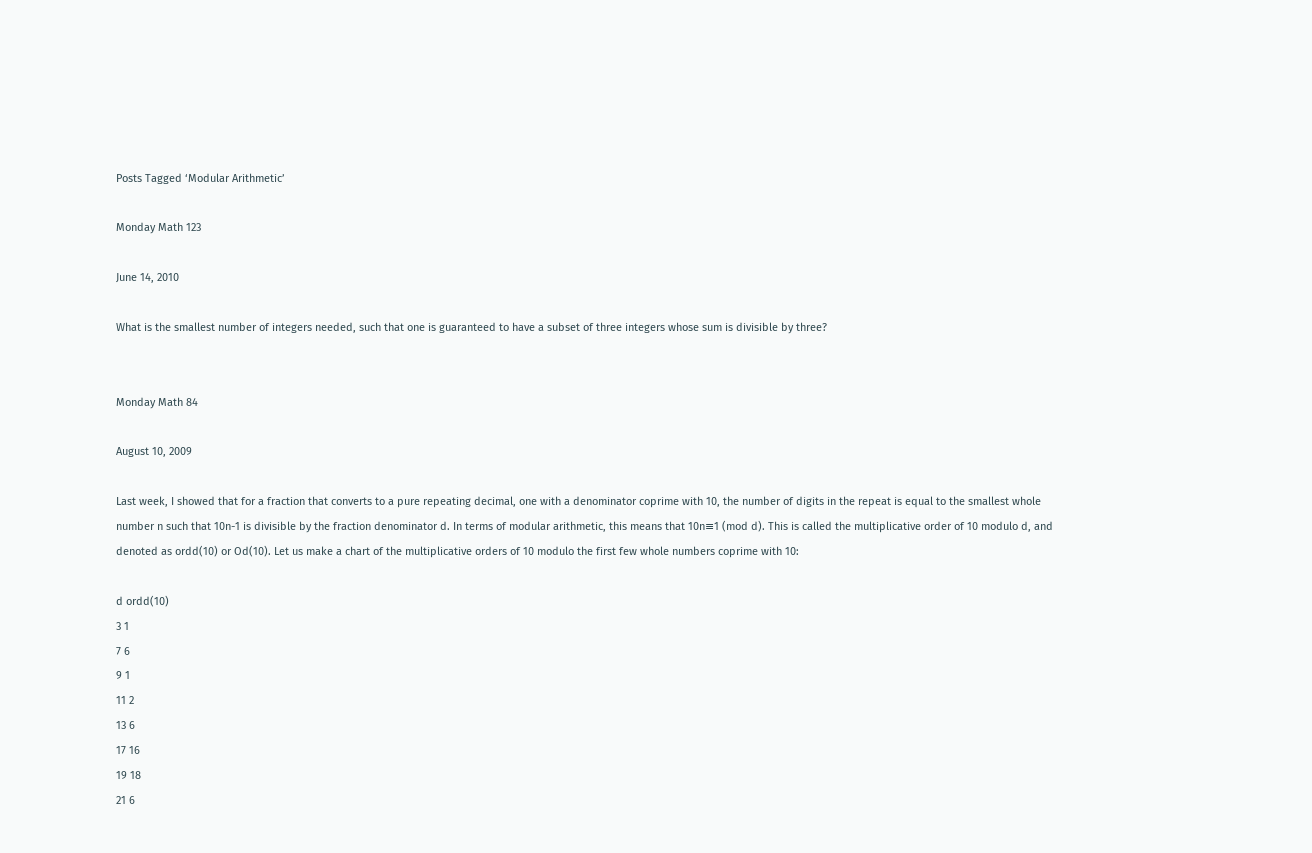Posts Tagged ‘Modular Arithmetic’

Monday Math 123

June 14, 2010

What is the smallest number of integers needed, such that one is guaranteed to have a subset of three integers whose sum is divisible by three?


Monday Math 84

August 10, 2009

Last week, I showed that for a fraction that converts to a pure repeating decimal, one with a denominator coprime with 10, the number of digits in the repeat is equal to the smallest whole number n such that 10n-1 is divisible by the fraction denominator d. In terms of modular arithmetic, this means that 10n≡1 (mod d). This is called the multiplicative order of 10 modulo d, and denoted as ordd(10) or Od(10). Let us make a chart of the multiplicative orders of 10 modulo the first few whole numbers coprime with 10:

d ordd(10)
3 1
7 6
9 1
11 2
13 6
17 16
19 18
21 6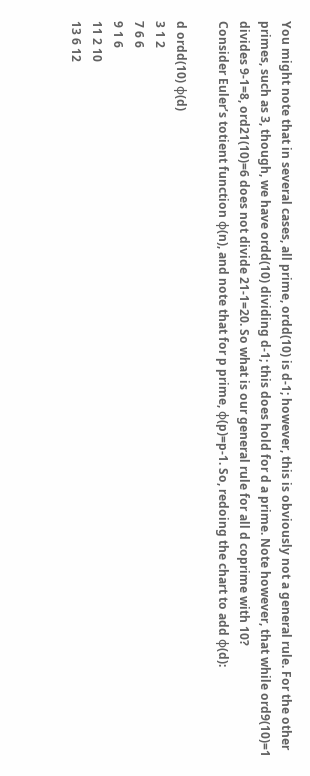You might note that in several cases, all prime, ordd(10) is d-1; however, this is obviously not a general rule. For the other primes, such as 3, though, we have ordd(10) dividing d-1; this does hold for d a prime. Note however, that while ord9(10)=1 divides 9-1=8, ord21(10)=6 does not divide 21-1=20. So what is our general rule for all d coprime with 10?
Consider Euler’s totient function φ(n), and note that for p prime, φ(p)=p-1. So, redoing the chart to add φ(d):

d ordd(10) φ(d)
3 1 2
7 6 6
9 1 6
11 2 10
13 6 12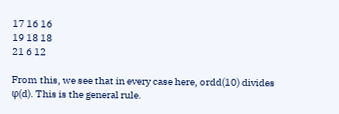17 16 16
19 18 18
21 6 12

From this, we see that in every case here, ordd(10) divides
φ(d). This is the general rule.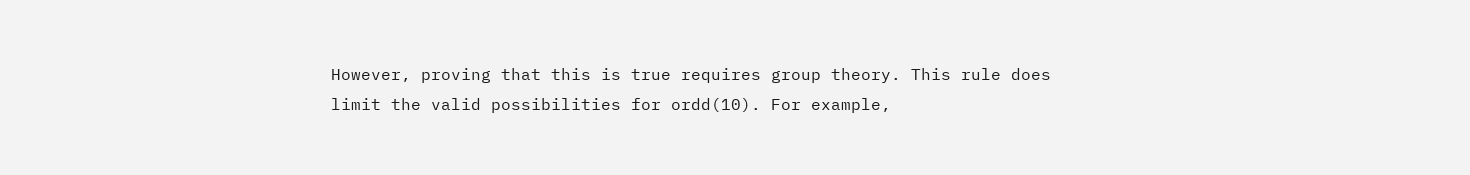However, proving that this is true requires group theory. This rule does limit the valid possibilities for ordd(10). For example,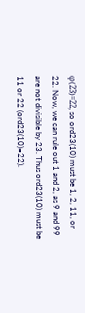φ(23)=22, so ord23(10) must be 1, 2, 11, or 22. Now, we can rule out 1 and 2, as 9 and 99 are not divisible by 23. Thus ord23(10) must be 11 or 22 (ord23(10)=22).